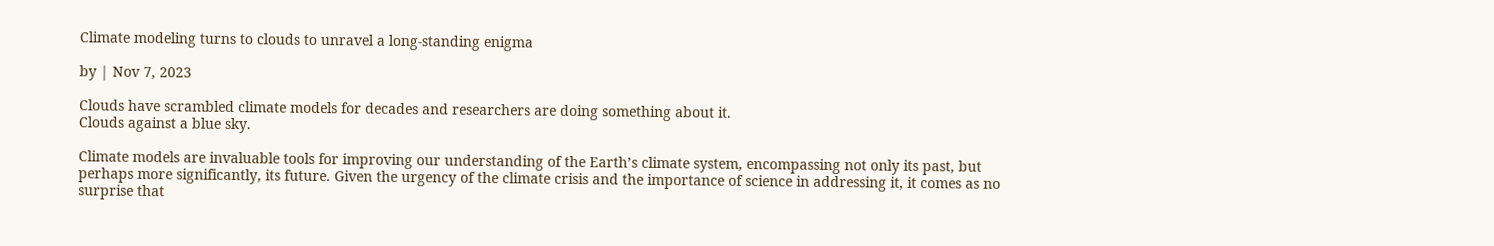Climate modeling turns to clouds to unravel a long-standing enigma

by | Nov 7, 2023

Clouds have scrambled climate models for decades and researchers are doing something about it.
Clouds against a blue sky.

Climate models are invaluable tools for improving our understanding of the Earth’s climate system, encompassing not only its past, but perhaps more significantly, its future. Given the urgency of the climate crisis and the importance of science in addressing it, it comes as no surprise that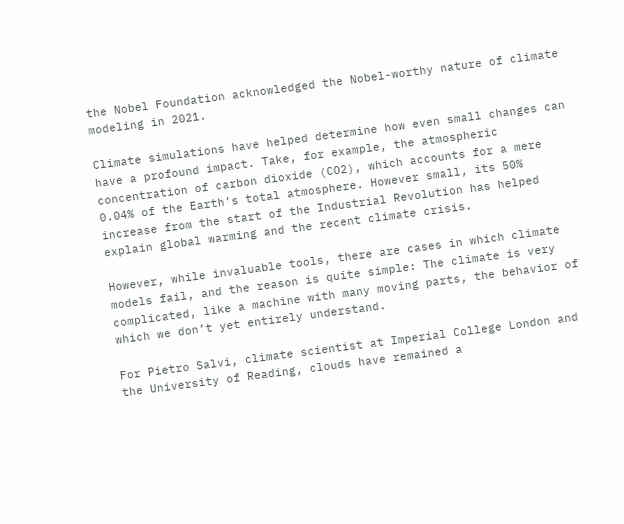the Nobel Foundation acknowledged the Nobel-worthy nature of climate modeling in 2021.

Climate simulations have helped determine how even small changes can have a profound impact. Take, for example, the atmospheric concentration of carbon dioxide (CO2), which accounts for a mere 0.04% of the Earth’s total atmosphere. However small, its 50% increase from the start of the Industrial Revolution has helped explain global warming and the recent climate crisis.

However, while invaluable tools, there are cases in which climate models fail, and the reason is quite simple: The climate is very complicated, like a machine with many moving parts, the behavior of which we don’t yet entirely understand.

For Pietro Salvi, climate scientist at Imperial College London and the University of Reading, clouds have remained a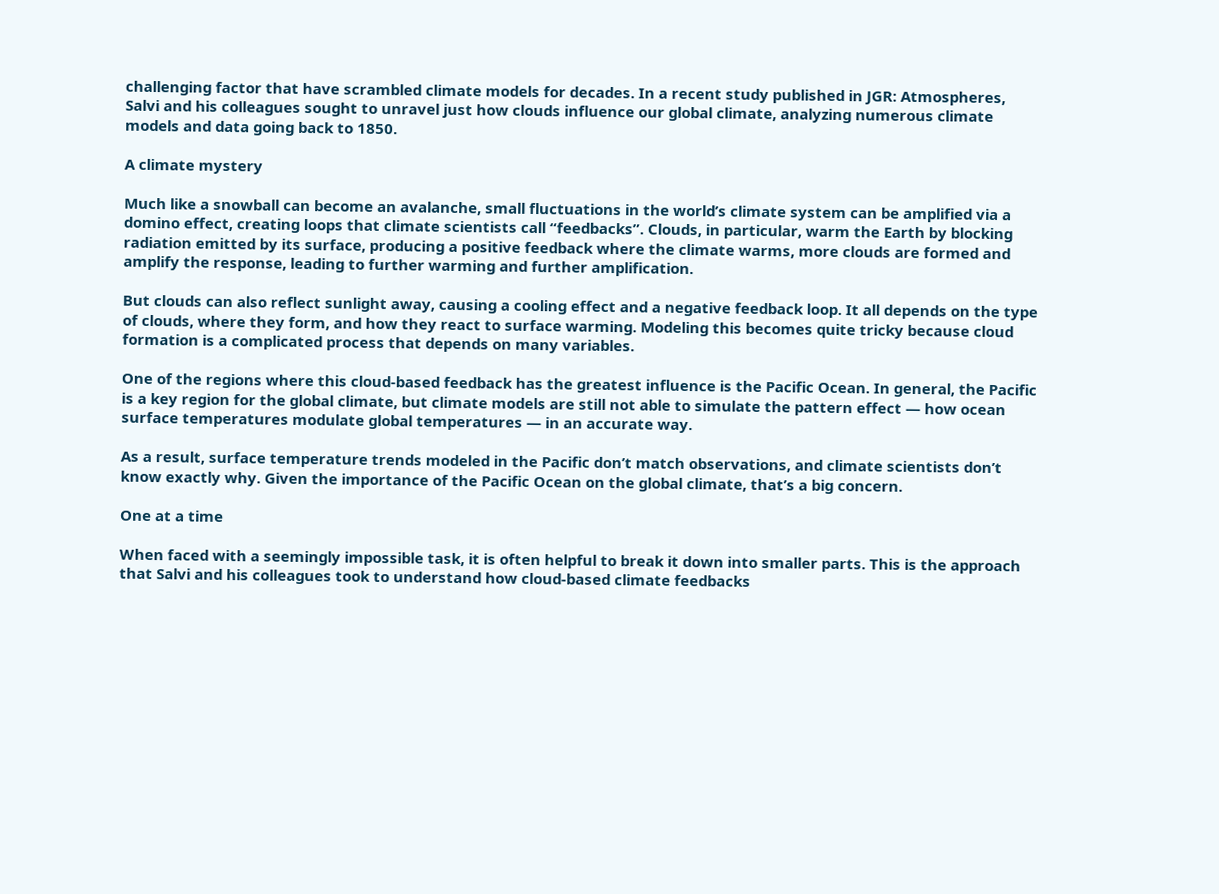challenging factor that have scrambled climate models for decades. In a recent study published in JGR: Atmospheres, Salvi and his colleagues sought to unravel just how clouds influence our global climate, analyzing numerous climate models and data going back to 1850.

A climate mystery

Much like a snowball can become an avalanche, small fluctuations in the world’s climate system can be amplified via a domino effect, creating loops that climate scientists call “feedbacks”. Clouds, in particular, warm the Earth by blocking radiation emitted by its surface, producing a positive feedback where the climate warms, more clouds are formed and amplify the response, leading to further warming and further amplification.

But clouds can also reflect sunlight away, causing a cooling effect and a negative feedback loop. It all depends on the type of clouds, where they form, and how they react to surface warming. Modeling this becomes quite tricky because cloud formation is a complicated process that depends on many variables.

One of the regions where this cloud-based feedback has the greatest influence is the Pacific Ocean. In general, the Pacific is a key region for the global climate, but climate models are still not able to simulate the pattern effect — how ocean surface temperatures modulate global temperatures — in an accurate way.

As a result, surface temperature trends modeled in the Pacific don’t match observations, and climate scientists don’t know exactly why. Given the importance of the Pacific Ocean on the global climate, that’s a big concern.

One at a time

When faced with a seemingly impossible task, it is often helpful to break it down into smaller parts. This is the approach that Salvi and his colleagues took to understand how cloud-based climate feedbacks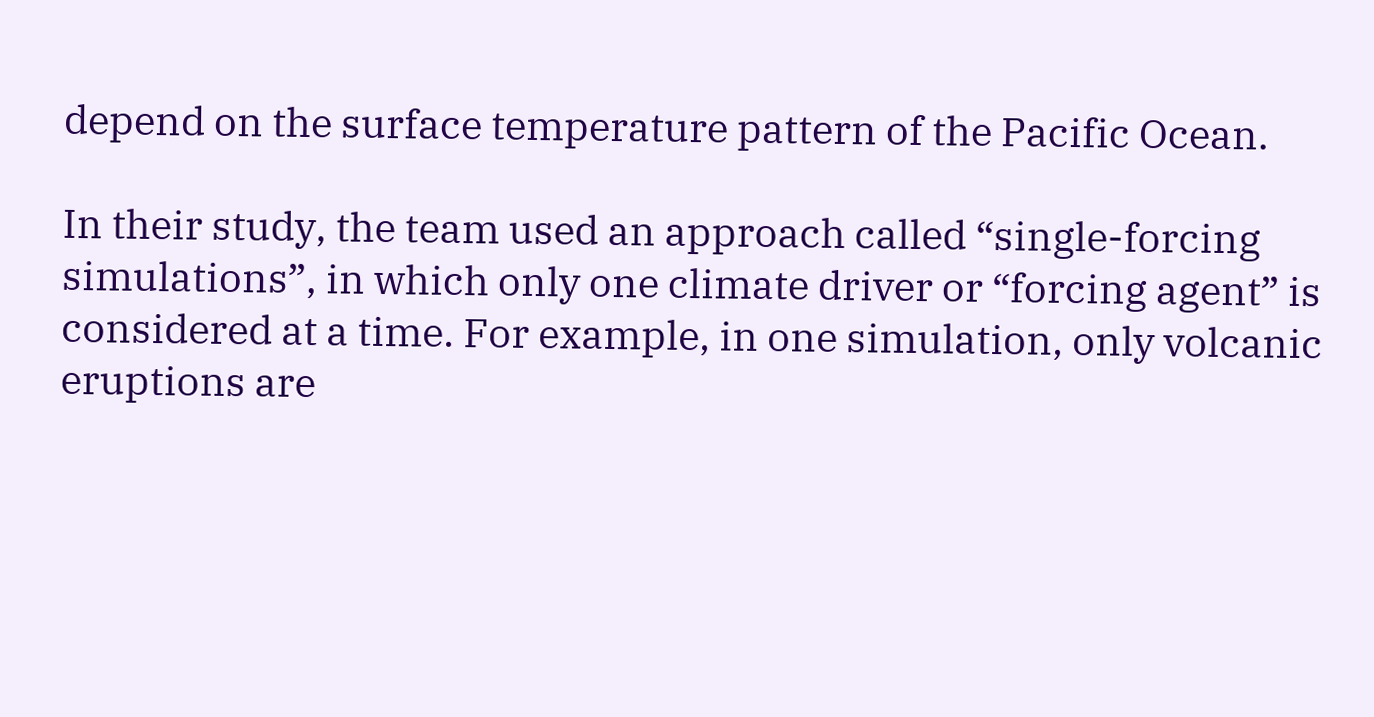depend on the surface temperature pattern of the Pacific Ocean.

In their study, the team used an approach called “single-forcing simulations”, in which only one climate driver or “forcing agent” is considered at a time. For example, in one simulation, only volcanic eruptions are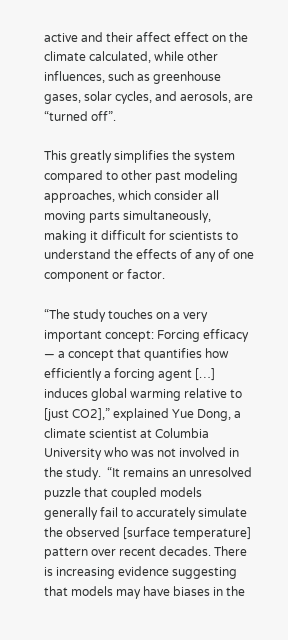active and their affect effect on the climate calculated, while other influences, such as greenhouse gases, solar cycles, and aerosols, are “turned off”.

This greatly simplifies the system compared to other past modeling approaches, which consider all moving parts simultaneously, making it difficult for scientists to understand the effects of any of one component or factor.

“The study touches on a very important concept: Forcing efficacy — a concept that quantifies how efficiently a forcing agent […] induces global warming relative to [just CO2],” explained Yue Dong, a climate scientist at Columbia University who was not involved in the study.  “It remains an unresolved puzzle that coupled models generally fail to accurately simulate the observed [surface temperature] pattern over recent decades. There is increasing evidence suggesting that models may have biases in the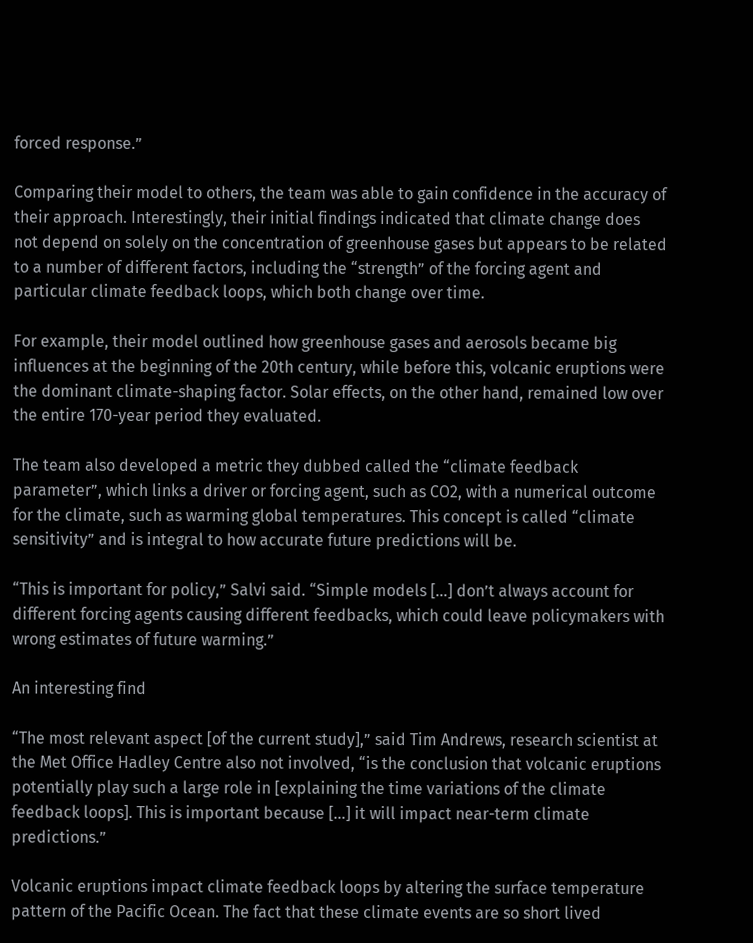forced response.”

Comparing their model to others, the team was able to gain confidence in the accuracy of their approach. Interestingly, their initial findings indicated that climate change does not depend on solely on the concentration of greenhouse gases but appears to be related to a number of different factors, including the “strength” of the forcing agent and particular climate feedback loops, which both change over time.

For example, their model outlined how greenhouse gases and aerosols became big influences at the beginning of the 20th century, while before this, volcanic eruptions were the dominant climate-shaping factor. Solar effects, on the other hand, remained low over the entire 170-year period they evaluated.

The team also developed a metric they dubbed called the “climate feedback parameter”, which links a driver or forcing agent, such as CO2, with a numerical outcome for the climate, such as warming global temperatures. This concept is called “climate sensitivity” and is integral to how accurate future predictions will be.

“This is important for policy,” Salvi said. “Simple models […] don’t always account for different forcing agents causing different feedbacks, which could leave policymakers with wrong estimates of future warming.”

An interesting find

“The most relevant aspect [of the current study],” said Tim Andrews, research scientist at the Met Office Hadley Centre also not involved, “is the conclusion that volcanic eruptions potentially play such a large role in [explaining the time variations of the climate feedback loops]. This is important because […] it will impact near-term climate predictions.”

Volcanic eruptions impact climate feedback loops by altering the surface temperature pattern of the Pacific Ocean. The fact that these climate events are so short lived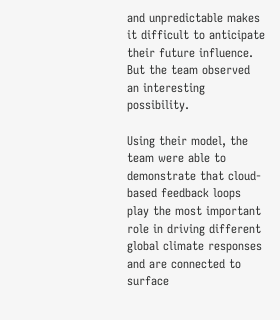and unpredictable makes it difficult to anticipate their future influence. But the team observed an interesting possibility.

Using their model, the team were able to demonstrate that cloud-based feedback loops play the most important role in driving different global climate responses and are connected to surface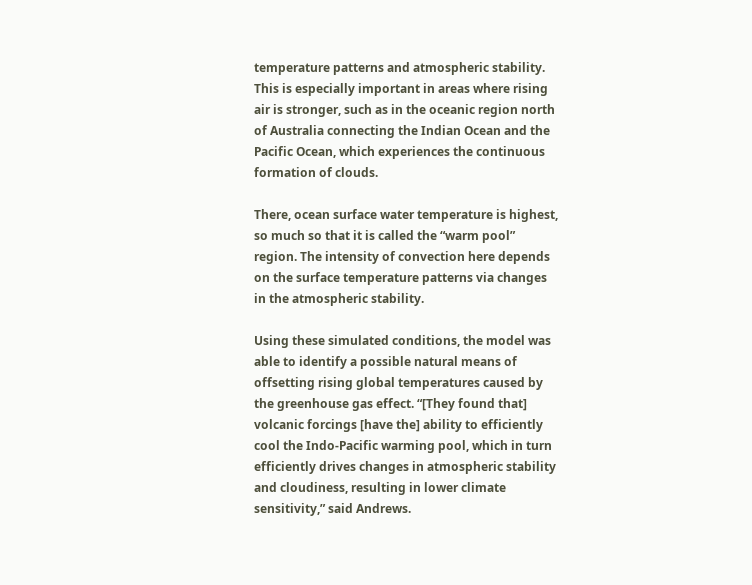temperature patterns and atmospheric stability. This is especially important in areas where rising air is stronger, such as in the oceanic region north of Australia connecting the Indian Ocean and the Pacific Ocean, which experiences the continuous formation of clouds.

There, ocean surface water temperature is highest, so much so that it is called the “warm pool” region. The intensity of convection here depends on the surface temperature patterns via changes in the atmospheric stability.

Using these simulated conditions, the model was able to identify a possible natural means of offsetting rising global temperatures caused by the greenhouse gas effect. “[They found that] volcanic forcings [have the] ability to efficiently cool the Indo-Pacific warming pool, which in turn efficiently drives changes in atmospheric stability and cloudiness, resulting in lower climate sensitivity,” said Andrews.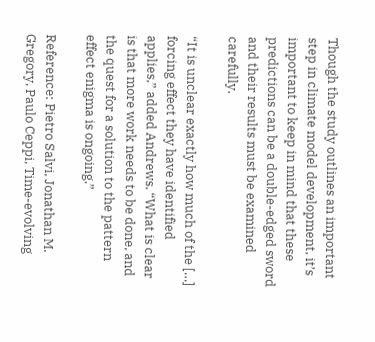Though the study outlines an important step in climate model development, it’s important to keep in mind that these predictions can be a double-edged sword and their results must be examined carefully.

“It is unclear exactly how much of the […] forcing effect they have identified applies,” added Andrews. “What is clear is that more work needs to be done, and the quest for a solution to the pattern effect enigma is ongoing.”

Reference: Pietro Salvi, Jonathan M. Gregory, Paulo Ceppi, Time-evolving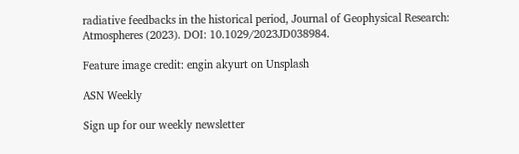radiative feedbacks in the historical period, Journal of Geophysical Research: Atmospheres (2023). DOI: 10.1029/2023JD038984.

Feature image credit: engin akyurt on Unsplash

ASN Weekly

Sign up for our weekly newsletter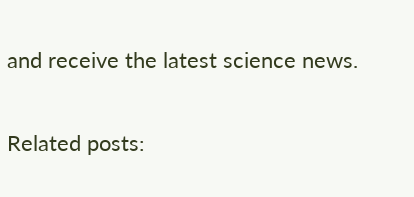and receive the latest science news.

Related posts: